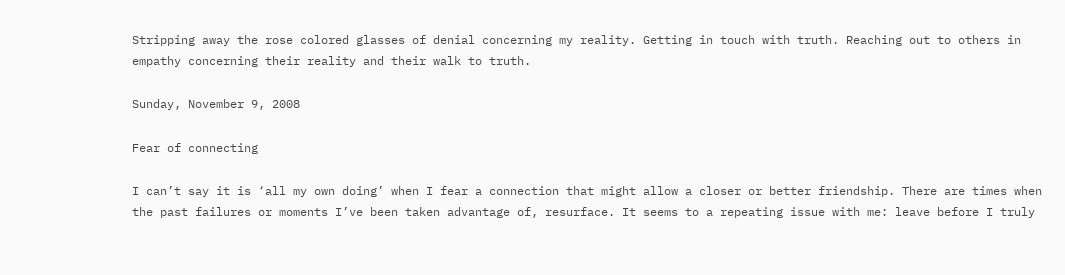Stripping away the rose colored glasses of denial concerning my reality. Getting in touch with truth. Reaching out to others in empathy concerning their reality and their walk to truth.

Sunday, November 9, 2008

Fear of connecting

I can’t say it is ‘all my own doing’ when I fear a connection that might allow a closer or better friendship. There are times when the past failures or moments I’ve been taken advantage of, resurface. It seems to a repeating issue with me: leave before I truly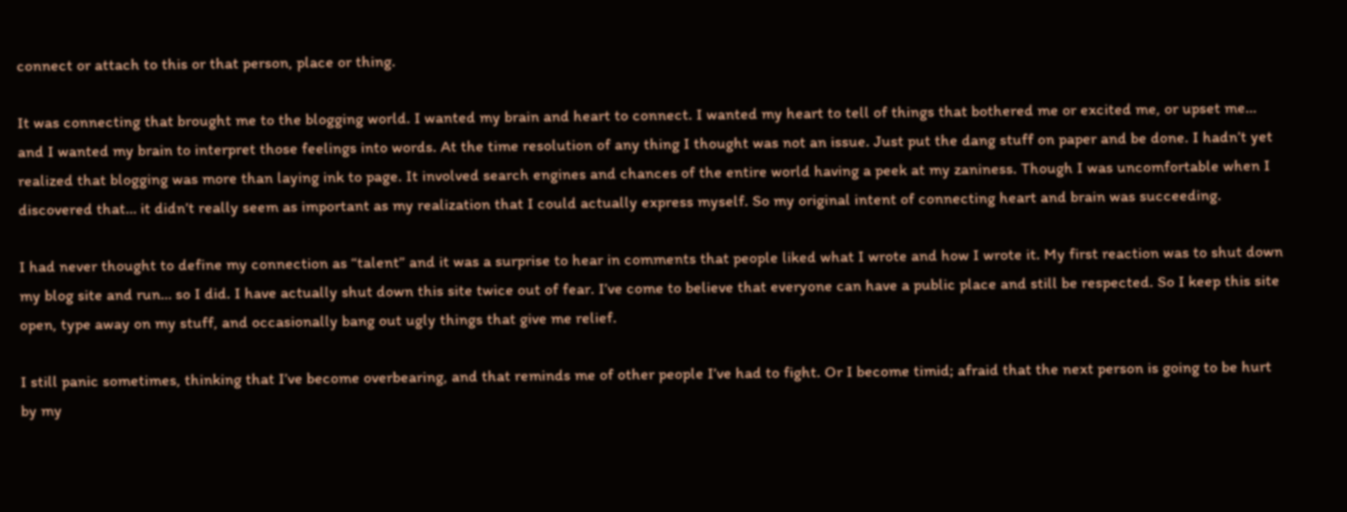connect or attach to this or that person, place or thing.

It was connecting that brought me to the blogging world. I wanted my brain and heart to connect. I wanted my heart to tell of things that bothered me or excited me, or upset me… and I wanted my brain to interpret those feelings into words. At the time resolution of any thing I thought was not an issue. Just put the dang stuff on paper and be done. I hadn’t yet realized that blogging was more than laying ink to page. It involved search engines and chances of the entire world having a peek at my zaniness. Though I was uncomfortable when I discovered that… it didn’t really seem as important as my realization that I could actually express myself. So my original intent of connecting heart and brain was succeeding.

I had never thought to define my connection as “talent” and it was a surprise to hear in comments that people liked what I wrote and how I wrote it. My first reaction was to shut down my blog site and run… so I did. I have actually shut down this site twice out of fear. I’ve come to believe that everyone can have a public place and still be respected. So I keep this site open, type away on my stuff, and occasionally bang out ugly things that give me relief.

I still panic sometimes, thinking that I’ve become overbearing, and that reminds me of other people I’ve had to fight. Or I become timid; afraid that the next person is going to be hurt by my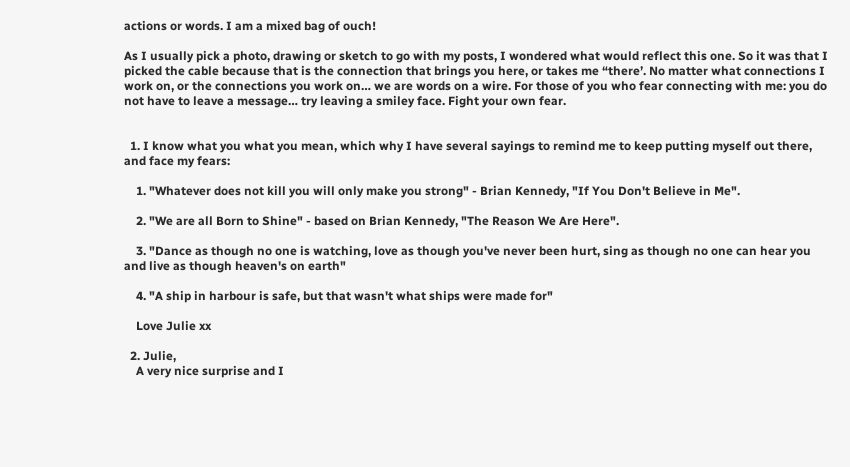actions or words. I am a mixed bag of ouch!

As I usually pick a photo, drawing or sketch to go with my posts, I wondered what would reflect this one. So it was that I picked the cable because that is the connection that brings you here, or takes me “there’. No matter what connections I work on, or the connections you work on… we are words on a wire. For those of you who fear connecting with me: you do not have to leave a message… try leaving a smiley face. Fight your own fear.


  1. I know what you what you mean, which why I have several sayings to remind me to keep putting myself out there, and face my fears:

    1. "Whatever does not kill you will only make you strong" - Brian Kennedy, "If You Don't Believe in Me".

    2. "We are all Born to Shine" - based on Brian Kennedy, "The Reason We Are Here".

    3. "Dance as though no one is watching, love as though you've never been hurt, sing as though no one can hear you and live as though heaven's on earth"

    4. "A ship in harbour is safe, but that wasn't what ships were made for"

    Love Julie xx

  2. Julie,
    A very nice surprise and I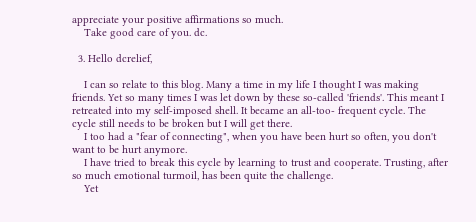appreciate your positive affirmations so much.
    Take good care of you. dc.

  3. Hello dcrelief,

    I can so relate to this blog. Many a time in my life I thought I was making friends. Yet so many times I was let down by these so-called 'friends'. This meant I retreated into my self-imposed shell. It became an all-too- frequent cycle. The cycle still needs to be broken but I will get there.
    I too had a "fear of connecting", when you have been hurt so often, you don't want to be hurt anymore.
    I have tried to break this cycle by learning to trust and cooperate. Trusting, after so much emotional turmoil, has been quite the challenge.
    Yet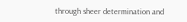through sheer determination and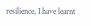resilience, I have learnt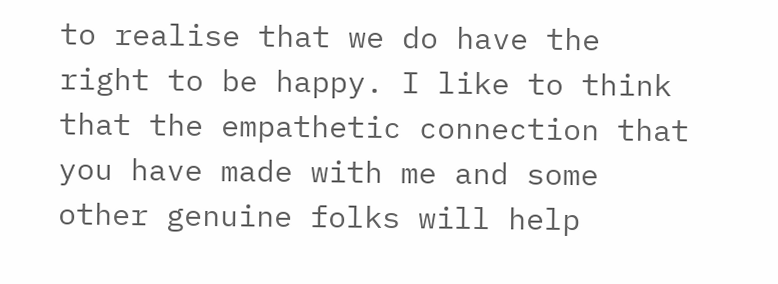to realise that we do have the right to be happy. I like to think that the empathetic connection that you have made with me and some other genuine folks will help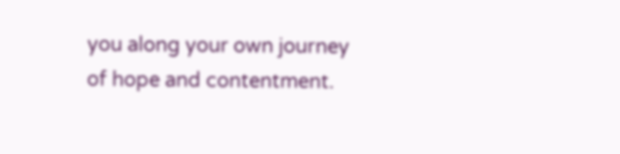you along your own journey of hope and contentment.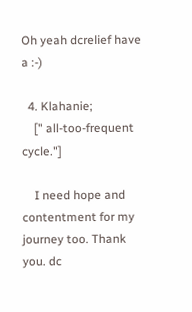Oh yeah dcrelief have a :-)

  4. Klahanie;
    [" all-too-frequent cycle."]

    I need hope and contentment for my journey too. Thank you. dc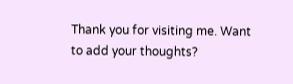Thank you for visiting me. Want to add your thoughts?